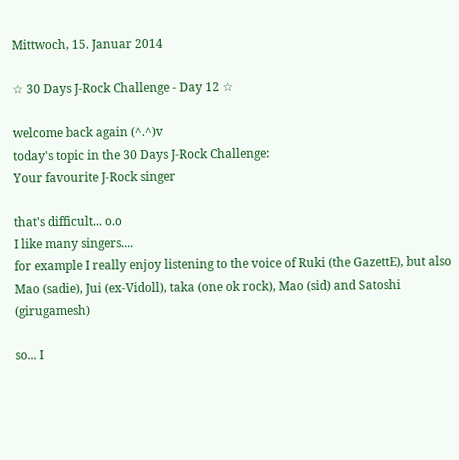Mittwoch, 15. Januar 2014

☆ 30 Days J-Rock Challenge - Day 12 ☆

welcome back again (^.^)v
today's topic in the 30 Days J-Rock Challenge:
Your favourite J-Rock singer

that's difficult... o.o
I like many singers....
for example I really enjoy listening to the voice of Ruki (the GazettE), but also Mao (sadie), Jui (ex-Vidoll), taka (one ok rock), Mao (sid) and Satoshi (girugamesh)

so... I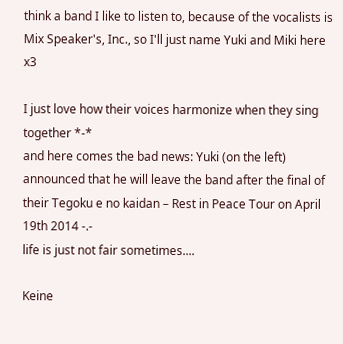think a band I like to listen to, because of the vocalists is Mix Speaker's, Inc., so I'll just name Yuki and Miki here x3

I just love how their voices harmonize when they sing together *-*
and here comes the bad news: Yuki (on the left) announced that he will leave the band after the final of their Tegoku e no kaidan – Rest in Peace Tour on April 19th 2014 -.-
life is just not fair sometimes....

Keine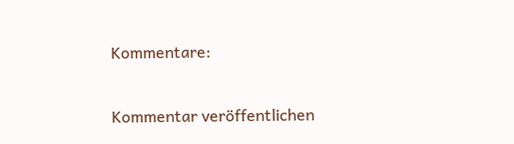Kommentare:

Kommentar veröffentlichen